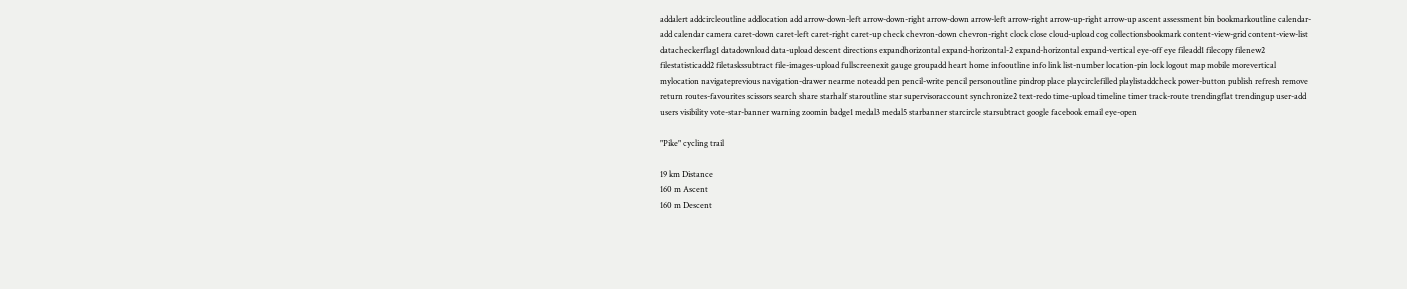addalert addcircleoutline addlocation add arrow-down-left arrow-down-right arrow-down arrow-left arrow-right arrow-up-right arrow-up ascent assessment bin bookmarkoutline calendar-add calendar camera caret-down caret-left caret-right caret-up check chevron-down chevron-right clock close cloud-upload cog collectionsbookmark content-view-grid content-view-list datacheckerflag1 datadownload data-upload descent directions expandhorizontal expand-horizontal-2 expand-horizontal expand-vertical eye-off eye fileadd1 filecopy filenew2 filestatisticadd2 filetaskssubtract file-images-upload fullscreenexit gauge groupadd heart home infooutline info link list-number location-pin lock logout map mobile morevertical mylocation navigateprevious navigation-drawer nearme noteadd pen pencil-write pencil personoutline pindrop place playcirclefilled playlistaddcheck power-button publish refresh remove return routes-favourites scissors search share starhalf staroutline star supervisoraccount synchronize2 text-redo time-upload timeline timer track-route trendingflat trendingup user-add users visibility vote-star-banner warning zoomin badge1 medal3 medal5 starbanner starcircle starsubtract google facebook email eye-open

"Pike" cycling trail

19 km Distance
160 m Ascent
160 m Descent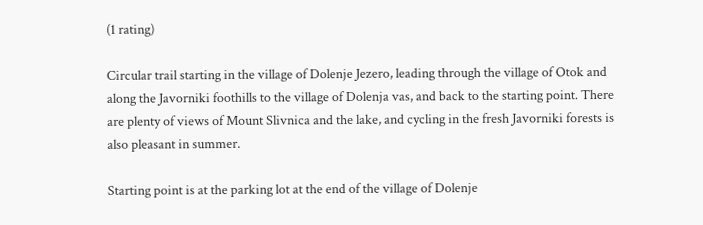(1 rating)

Circular trail starting in the village of Dolenje Jezero, leading through the village of Otok and along the Javorniki foothills to the village of Dolenja vas, and back to the starting point. There are plenty of views of Mount Slivnica and the lake, and cycling in the fresh Javorniki forests is also pleasant in summer.

Starting point is at the parking lot at the end of the village of Dolenje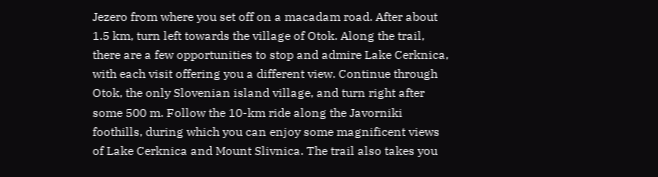Jezero from where you set off on a macadam road. After about 1.5 km, turn left towards the village of Otok. Along the trail, there are a few opportunities to stop and admire Lake Cerknica, with each visit offering you a different view. Continue through Otok, the only Slovenian island village, and turn right after some 500 m. Follow the 10-km ride along the Javorniki foothills, during which you can enjoy some magnificent views of Lake Cerknica and Mount Slivnica. The trail also takes you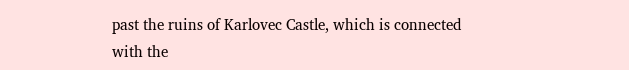past the ruins of Karlovec Castle, which is connected with the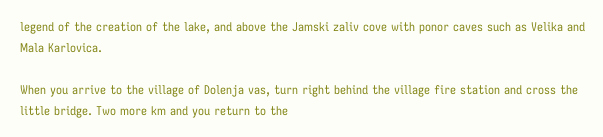legend of the creation of the lake, and above the Jamski zaliv cove with ponor caves such as Velika and Mala Karlovica.

When you arrive to the village of Dolenja vas, turn right behind the village fire station and cross the little bridge. Two more km and you return to the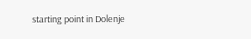starting point in Dolenje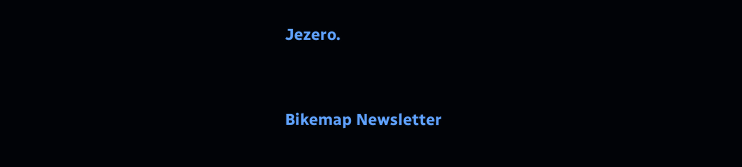Jezero.


Bikemap Newsletter